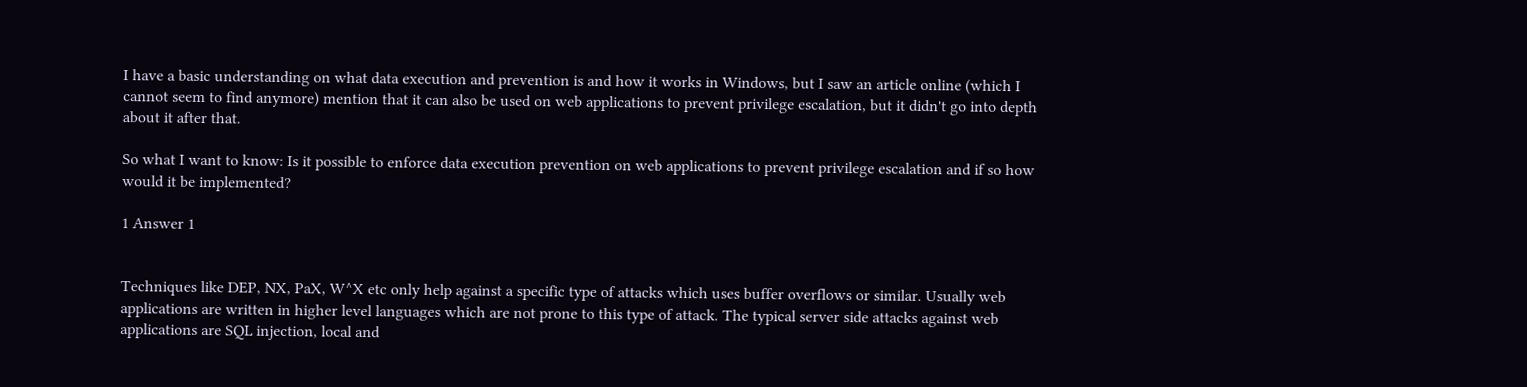I have a basic understanding on what data execution and prevention is and how it works in Windows, but I saw an article online (which I cannot seem to find anymore) mention that it can also be used on web applications to prevent privilege escalation, but it didn't go into depth about it after that.

So what I want to know: Is it possible to enforce data execution prevention on web applications to prevent privilege escalation and if so how would it be implemented?

1 Answer 1


Techniques like DEP, NX, PaX, W^X etc only help against a specific type of attacks which uses buffer overflows or similar. Usually web applications are written in higher level languages which are not prone to this type of attack. The typical server side attacks against web applications are SQL injection, local and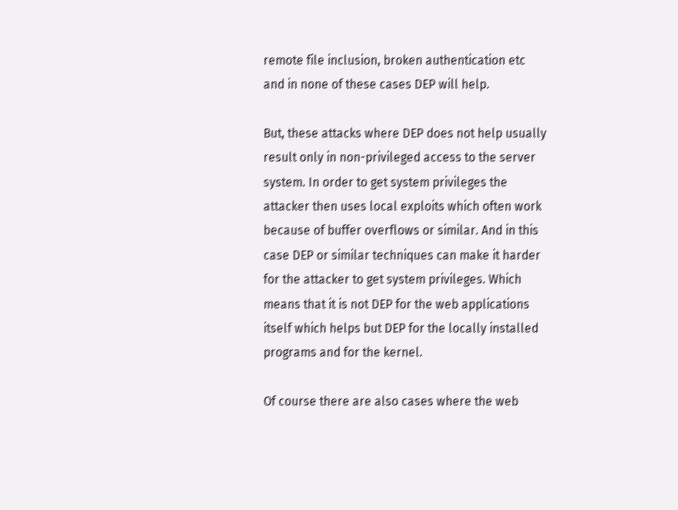remote file inclusion, broken authentication etc and in none of these cases DEP will help.

But, these attacks where DEP does not help usually result only in non-privileged access to the server system. In order to get system privileges the attacker then uses local exploits which often work because of buffer overflows or similar. And in this case DEP or similar techniques can make it harder for the attacker to get system privileges. Which means that it is not DEP for the web applications itself which helps but DEP for the locally installed programs and for the kernel.

Of course there are also cases where the web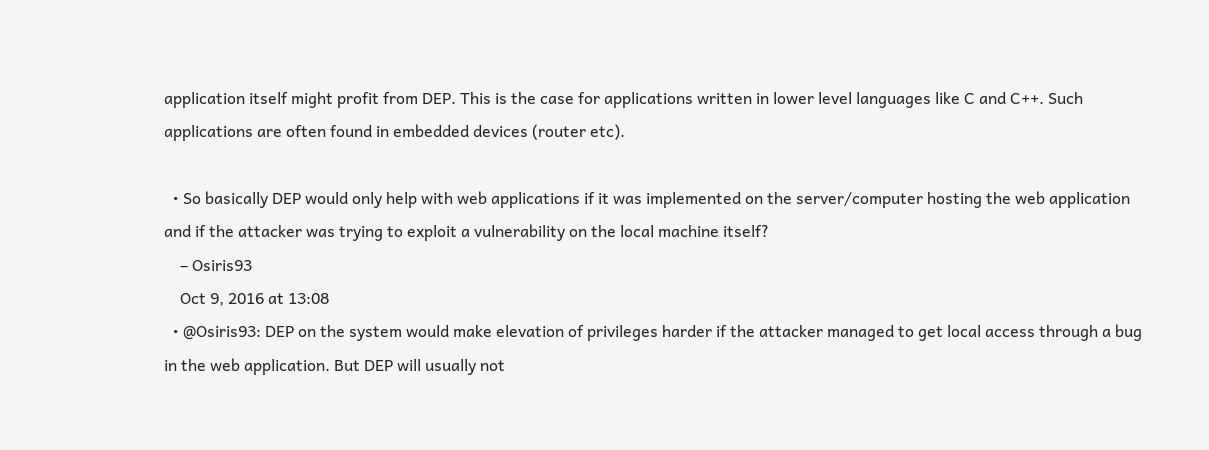application itself might profit from DEP. This is the case for applications written in lower level languages like C and C++. Such applications are often found in embedded devices (router etc).

  • So basically DEP would only help with web applications if it was implemented on the server/computer hosting the web application and if the attacker was trying to exploit a vulnerability on the local machine itself?
    – Osiris93
    Oct 9, 2016 at 13:08
  • @Osiris93: DEP on the system would make elevation of privileges harder if the attacker managed to get local access through a bug in the web application. But DEP will usually not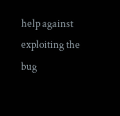help against exploiting the bug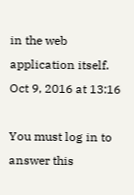in the web application itself. Oct 9, 2016 at 13:16

You must log in to answer this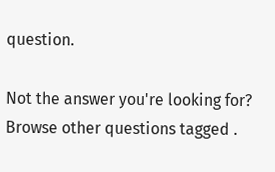question.

Not the answer you're looking for? Browse other questions tagged .